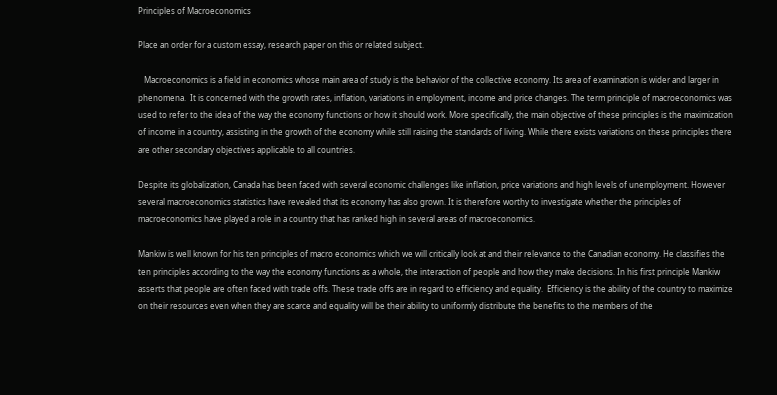Principles of Macroeconomics

Place an order for a custom essay, research paper on this or related subject.

   Macroeconomics is a field in economics whose main area of study is the behavior of the collective economy. Its area of examination is wider and larger in phenomena.  It is concerned with the growth rates, inflation, variations in employment, income and price changes. The term principle of macroeconomics was used to refer to the idea of the way the economy functions or how it should work. More specifically, the main objective of these principles is the maximization of income in a country, assisting in the growth of the economy while still raising the standards of living. While there exists variations on these principles there are other secondary objectives applicable to all countries.

Despite its globalization, Canada has been faced with several economic challenges like inflation, price variations and high levels of unemployment. However several macroeconomics statistics have revealed that its economy has also grown. It is therefore worthy to investigate whether the principles of macroeconomics have played a role in a country that has ranked high in several areas of macroeconomics.

Mankiw is well known for his ten principles of macro economics which we will critically look at and their relevance to the Canadian economy. He classifies the ten principles according to the way the economy functions as a whole, the interaction of people and how they make decisions. In his first principle Mankiw asserts that people are often faced with trade offs. These trade offs are in regard to efficiency and equality.  Efficiency is the ability of the country to maximize on their resources even when they are scarce and equality will be their ability to uniformly distribute the benefits to the members of the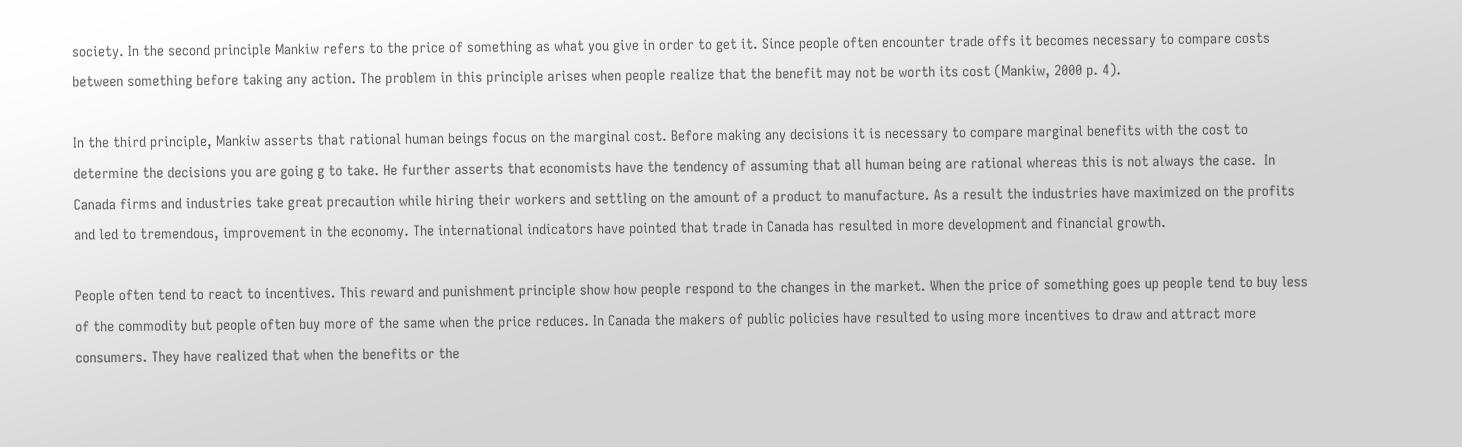society. In the second principle Mankiw refers to the price of something as what you give in order to get it. Since people often encounter trade offs it becomes necessary to compare costs between something before taking any action. The problem in this principle arises when people realize that the benefit may not be worth its cost (Mankiw, 2000 p. 4).

In the third principle, Mankiw asserts that rational human beings focus on the marginal cost. Before making any decisions it is necessary to compare marginal benefits with the cost to determine the decisions you are going g to take. He further asserts that economists have the tendency of assuming that all human being are rational whereas this is not always the case.  In Canada firms and industries take great precaution while hiring their workers and settling on the amount of a product to manufacture. As a result the industries have maximized on the profits and led to tremendous, improvement in the economy. The international indicators have pointed that trade in Canada has resulted in more development and financial growth.

People often tend to react to incentives. This reward and punishment principle show how people respond to the changes in the market. When the price of something goes up people tend to buy less of the commodity but people often buy more of the same when the price reduces. In Canada the makers of public policies have resulted to using more incentives to draw and attract more consumers. They have realized that when the benefits or the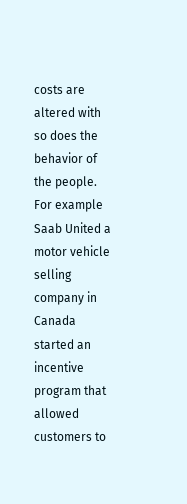costs are altered with so does the behavior of the people.  For example Saab United a motor vehicle selling company in Canada started an incentive program that allowed customers to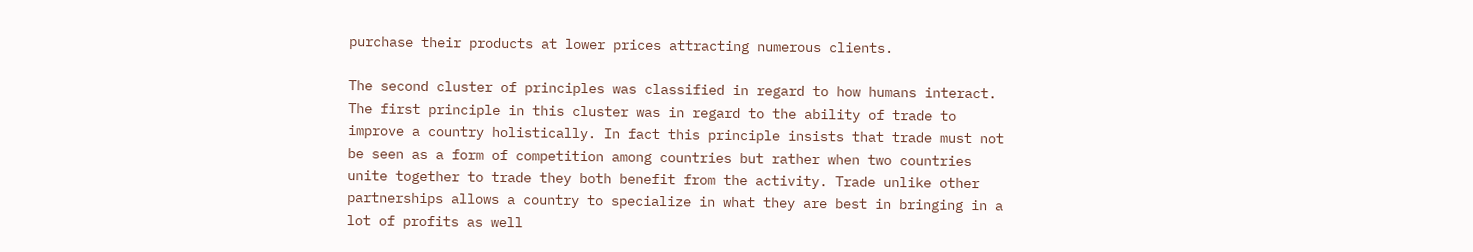purchase their products at lower prices attracting numerous clients.

The second cluster of principles was classified in regard to how humans interact. The first principle in this cluster was in regard to the ability of trade to improve a country holistically. In fact this principle insists that trade must not be seen as a form of competition among countries but rather when two countries unite together to trade they both benefit from the activity. Trade unlike other partnerships allows a country to specialize in what they are best in bringing in a lot of profits as well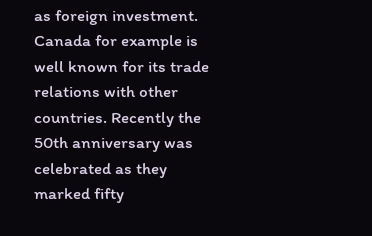as foreign investment. Canada for example is well known for its trade relations with other countries. Recently the 50th anniversary was celebrated as they marked fifty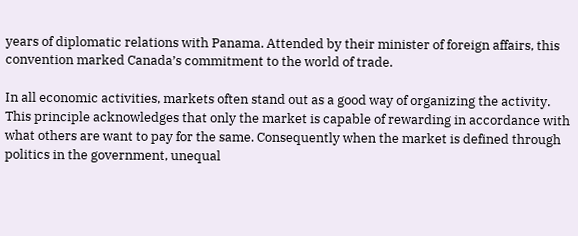years of diplomatic relations with Panama. Attended by their minister of foreign affairs, this convention marked Canada’s commitment to the world of trade.

In all economic activities, markets often stand out as a good way of organizing the activity. This principle acknowledges that only the market is capable of rewarding in accordance with what others are want to pay for the same. Consequently when the market is defined through politics in the government, unequal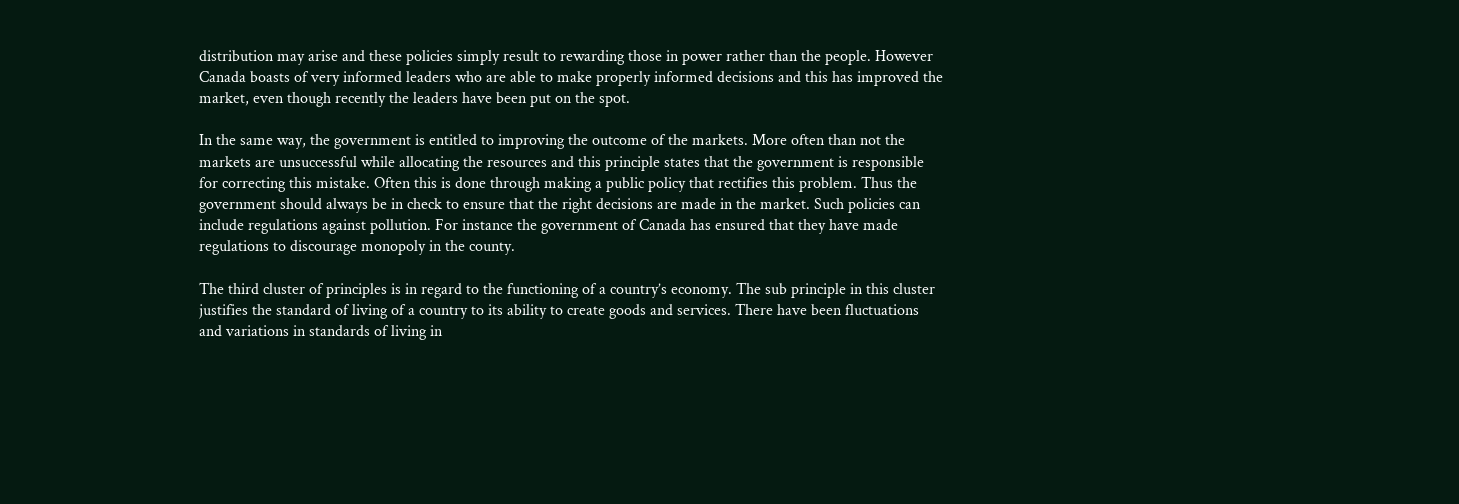distribution may arise and these policies simply result to rewarding those in power rather than the people. However Canada boasts of very informed leaders who are able to make properly informed decisions and this has improved the market, even though recently the leaders have been put on the spot.

In the same way, the government is entitled to improving the outcome of the markets. More often than not the markets are unsuccessful while allocating the resources and this principle states that the government is responsible for correcting this mistake. Often this is done through making a public policy that rectifies this problem. Thus the government should always be in check to ensure that the right decisions are made in the market. Such policies can include regulations against pollution. For instance the government of Canada has ensured that they have made regulations to discourage monopoly in the county.

The third cluster of principles is in regard to the functioning of a country’s economy. The sub principle in this cluster justifies the standard of living of a country to its ability to create goods and services. There have been fluctuations and variations in standards of living in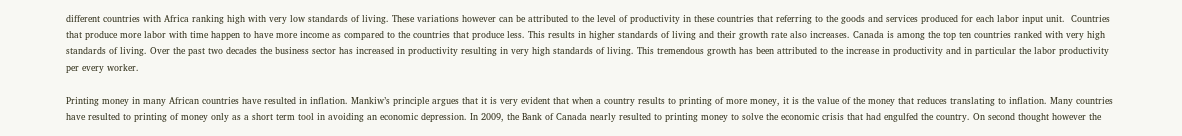different countries with Africa ranking high with very low standards of living. These variations however can be attributed to the level of productivity in these countries that referring to the goods and services produced for each labor input unit.  Countries that produce more labor with time happen to have more income as compared to the countries that produce less. This results in higher standards of living and their growth rate also increases. Canada is among the top ten countries ranked with very high standards of living. Over the past two decades the business sector has increased in productivity resulting in very high standards of living. This tremendous growth has been attributed to the increase in productivity and in particular the labor productivity per every worker.

Printing money in many African countries have resulted in inflation. Mankiw’s principle argues that it is very evident that when a country results to printing of more money, it is the value of the money that reduces translating to inflation. Many countries have resulted to printing of money only as a short term tool in avoiding an economic depression. In 2009, the Bank of Canada nearly resulted to printing money to solve the economic crisis that had engulfed the country. On second thought however the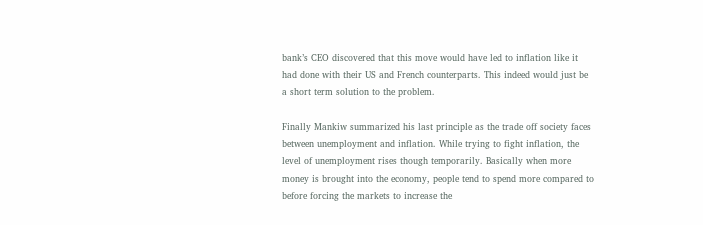bank’s CEO discovered that this move would have led to inflation like it had done with their US and French counterparts. This indeed would just be a short term solution to the problem.

Finally Mankiw summarized his last principle as the trade off society faces between unemployment and inflation. While trying to fight inflation, the level of unemployment rises though temporarily. Basically when more money is brought into the economy, people tend to spend more compared to before forcing the markets to increase the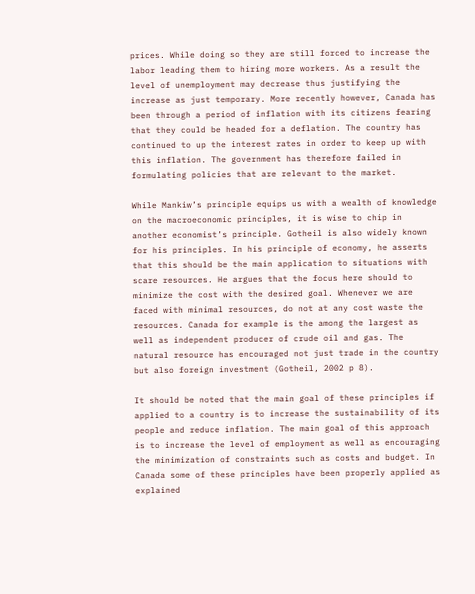prices. While doing so they are still forced to increase the labor leading them to hiring more workers. As a result the level of unemployment may decrease thus justifying the increase as just temporary. More recently however, Canada has been through a period of inflation with its citizens fearing that they could be headed for a deflation. The country has continued to up the interest rates in order to keep up with this inflation. The government has therefore failed in formulating policies that are relevant to the market.

While Mankiw’s principle equips us with a wealth of knowledge on the macroeconomic principles, it is wise to chip in another economist’s principle. Gotheil is also widely known for his principles. In his principle of economy, he asserts that this should be the main application to situations with scare resources. He argues that the focus here should to minimize the cost with the desired goal. Whenever we are faced with minimal resources, do not at any cost waste the resources. Canada for example is the among the largest as well as independent producer of crude oil and gas. The natural resource has encouraged not just trade in the country but also foreign investment (Gotheil, 2002 p 8).

It should be noted that the main goal of these principles if applied to a country is to increase the sustainability of its people and reduce inflation. The main goal of this approach is to increase the level of employment as well as encouraging the minimization of constraints such as costs and budget. In Canada some of these principles have been properly applied as explained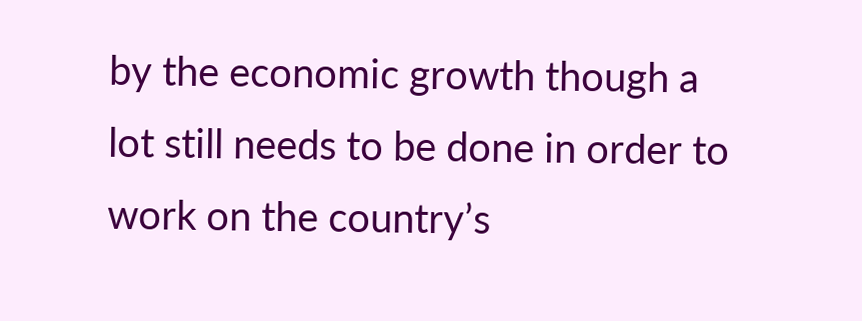by the economic growth though a lot still needs to be done in order to work on the country’s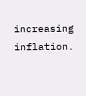increasing inflation.